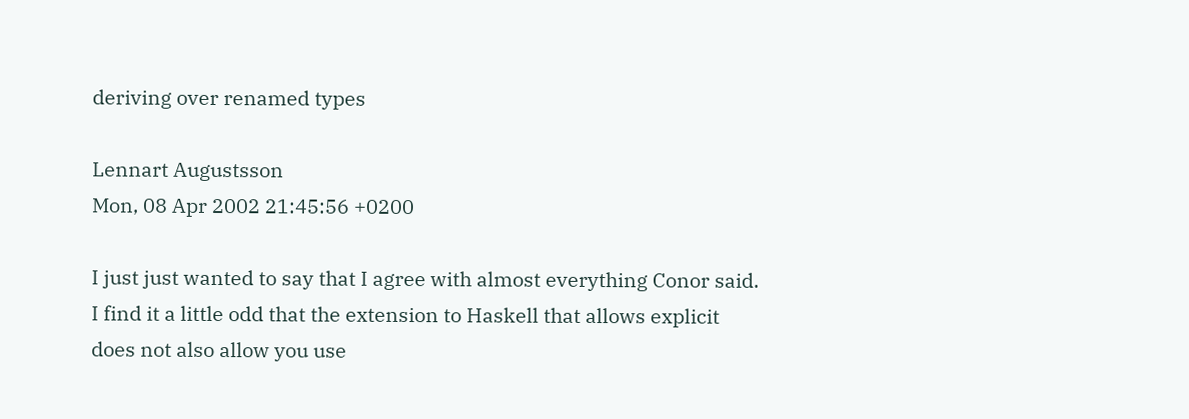deriving over renamed types

Lennart Augustsson
Mon, 08 Apr 2002 21:45:56 +0200

I just just wanted to say that I agree with almost everything Conor said.
I find it a little odd that the extension to Haskell that allows explicit
does not also allow you use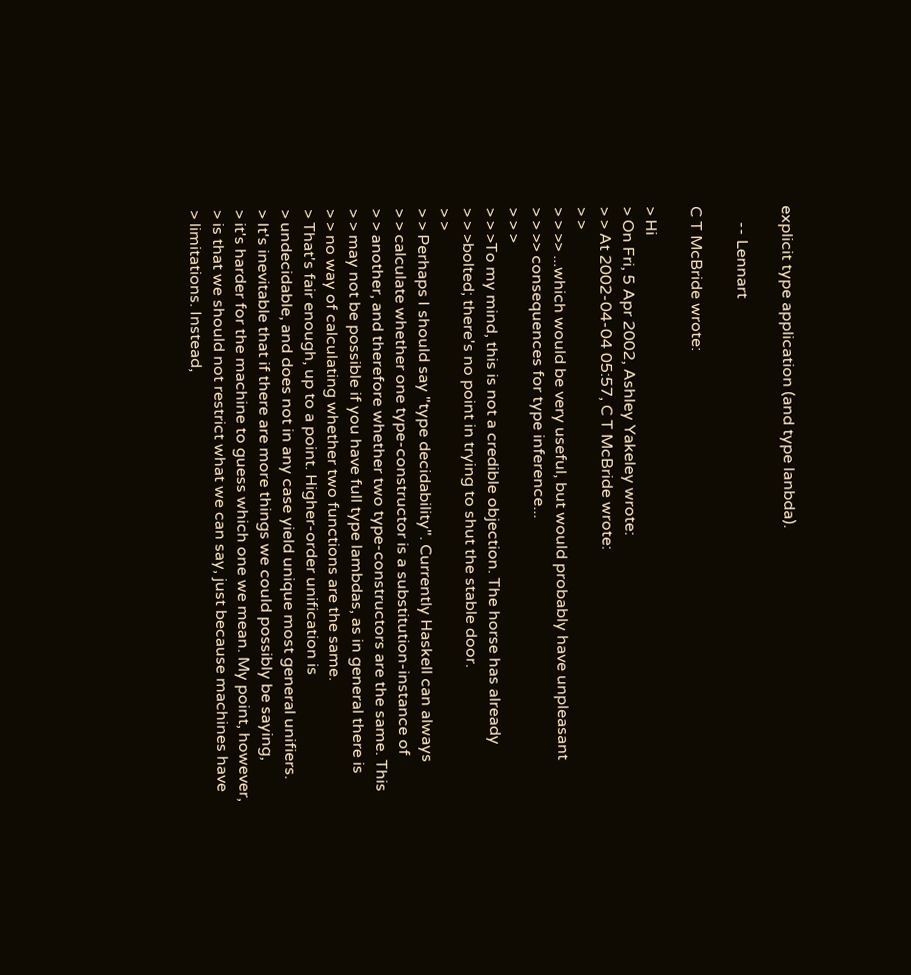explicit type application (and type lanbda).

    -- Lennart

C T McBride wrote:

> Hi
> On Fri, 5 Apr 2002, Ashley Yakeley wrote:
> > At 2002-04-04 05:57, C T McBride wrote:
> >
> > >> ...which would be very useful, but would probably have unpleasant
> > >> consequences for type inference...
> > >
> > >To my mind, this is not a credible objection. The horse has already
> > >bolted; there's no point in trying to shut the stable door.
> >
> > Perhaps I should say "type decidability". Currently Haskell can always
> > calculate whether one type-constructor is a substitution-instance of
> > another, and therefore whether two type-constructors are the same. This
> > may not be possible if you have full type lambdas, as in general there is
> > no way of calculating whether two functions are the same.
> That's fair enough, up to a point. Higher-order unification is
> undecidable, and does not in any case yield unique most general unifiers.
> It's inevitable that if there are more things we could possibly be saying,
> it's harder for the machine to guess which one we mean. My point, however,
> is that we should not restrict what we can say, just because machines have
> limitations. Instead,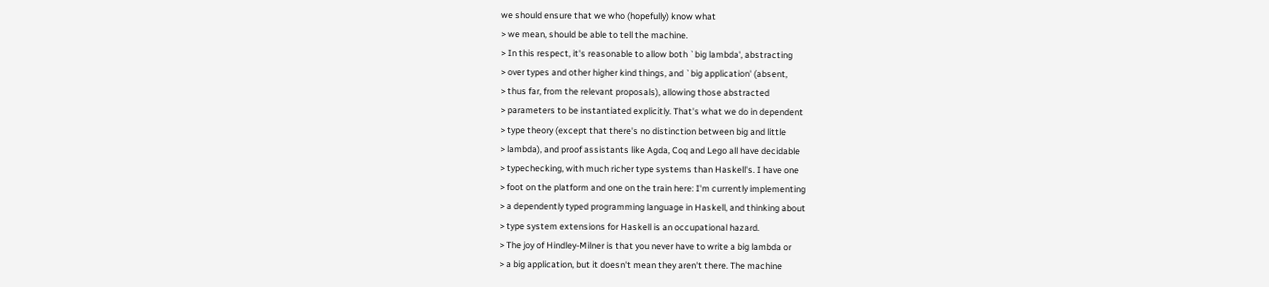we should ensure that we who (hopefully) know what
> we mean, should be able to tell the machine.
> In this respect, it's reasonable to allow both `big lambda', abstracting
> over types and other higher kind things, and `big application' (absent,
> thus far, from the relevant proposals), allowing those abstracted
> parameters to be instantiated explicitly. That's what we do in dependent
> type theory (except that there's no distinction between big and little
> lambda), and proof assistants like Agda, Coq and Lego all have decidable
> typechecking, with much richer type systems than Haskell's. I have one
> foot on the platform and one on the train here: I'm currently implementing
> a dependently typed programming language in Haskell, and thinking about
> type system extensions for Haskell is an occupational hazard.
> The joy of Hindley-Milner is that you never have to write a big lambda or
> a big application, but it doesn't mean they aren't there. The machine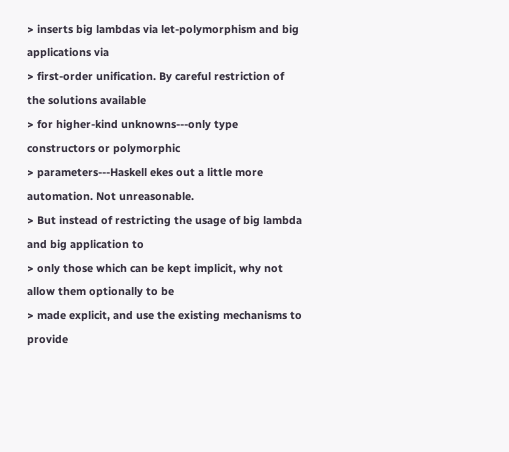> inserts big lambdas via let-polymorphism and big applications via
> first-order unification. By careful restriction of the solutions available
> for higher-kind unknowns---only type constructors or polymorphic
> parameters---Haskell ekes out a little more automation. Not unreasonable.
> But instead of restricting the usage of big lambda and big application to
> only those which can be kept implicit, why not allow them optionally to be
> made explicit, and use the existing mechanisms to provide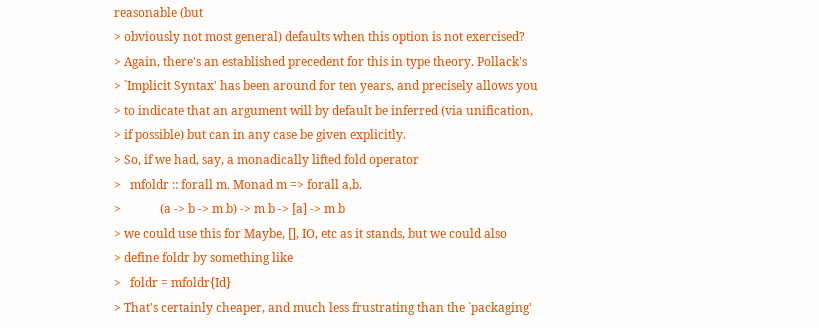reasonable (but
> obviously not most general) defaults when this option is not exercised?
> Again, there's an established precedent for this in type theory. Pollack's
> `Implicit Syntax' has been around for ten years, and precisely allows you
> to indicate that an argument will by default be inferred (via unification,
> if possible) but can in any case be given explicitly.
> So, if we had, say, a monadically lifted fold operator
>   mfoldr :: forall m. Monad m => forall a,b.
>             (a -> b -> m b) -> m b -> [a] -> m b
> we could use this for Maybe, [], IO, etc as it stands, but we could also
> define foldr by something like
>   foldr = mfoldr{Id}
> That's certainly cheaper, and much less frustrating than the `packaging'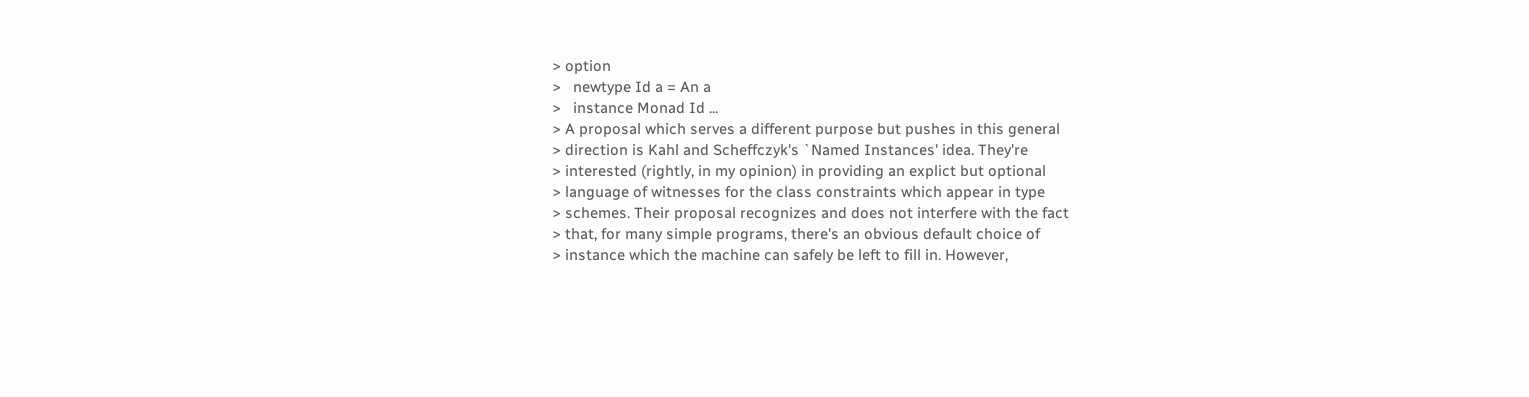> option
>   newtype Id a = An a
>   instance Monad Id ...
> A proposal which serves a different purpose but pushes in this general
> direction is Kahl and Scheffczyk's `Named Instances' idea. They're
> interested (rightly, in my opinion) in providing an explict but optional
> language of witnesses for the class constraints which appear in type
> schemes. Their proposal recognizes and does not interfere with the fact
> that, for many simple programs, there's an obvious default choice of
> instance which the machine can safely be left to fill in. However,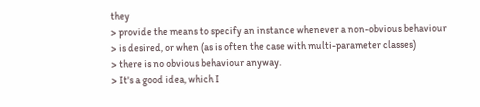they
> provide the means to specify an instance whenever a non-obvious behaviour
> is desired, or when (as is often the case with multi-parameter classes)
> there is no obvious behaviour anyway.
> It's a good idea, which I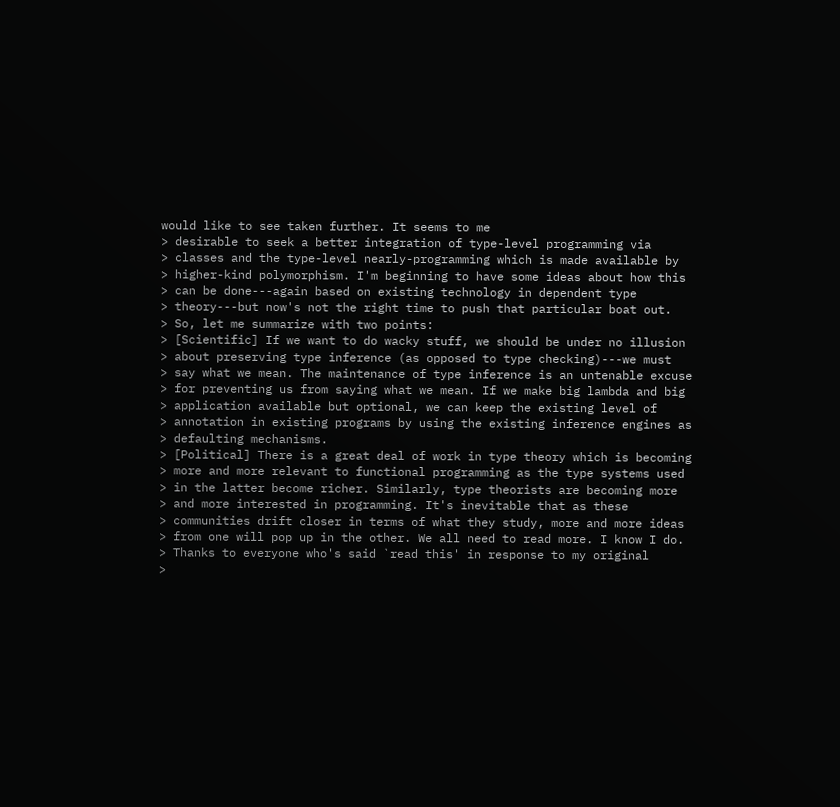would like to see taken further. It seems to me
> desirable to seek a better integration of type-level programming via
> classes and the type-level nearly-programming which is made available by
> higher-kind polymorphism. I'm beginning to have some ideas about how this
> can be done---again based on existing technology in dependent type
> theory---but now's not the right time to push that particular boat out.
> So, let me summarize with two points:
> [Scientific] If we want to do wacky stuff, we should be under no illusion
> about preserving type inference (as opposed to type checking)---we must
> say what we mean. The maintenance of type inference is an untenable excuse
> for preventing us from saying what we mean. If we make big lambda and big
> application available but optional, we can keep the existing level of
> annotation in existing programs by using the existing inference engines as
> defaulting mechanisms.
> [Political] There is a great deal of work in type theory which is becoming
> more and more relevant to functional programming as the type systems used
> in the latter become richer. Similarly, type theorists are becoming more
> and more interested in programming. It's inevitable that as these
> communities drift closer in terms of what they study, more and more ideas
> from one will pop up in the other. We all need to read more. I know I do.
> Thanks to everyone who's said `read this' in response to my original
>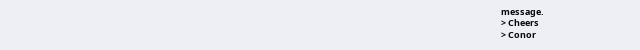message.
> Cheers
> Conor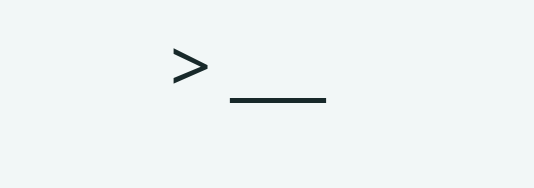> ___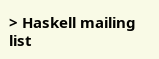> Haskell mailing list